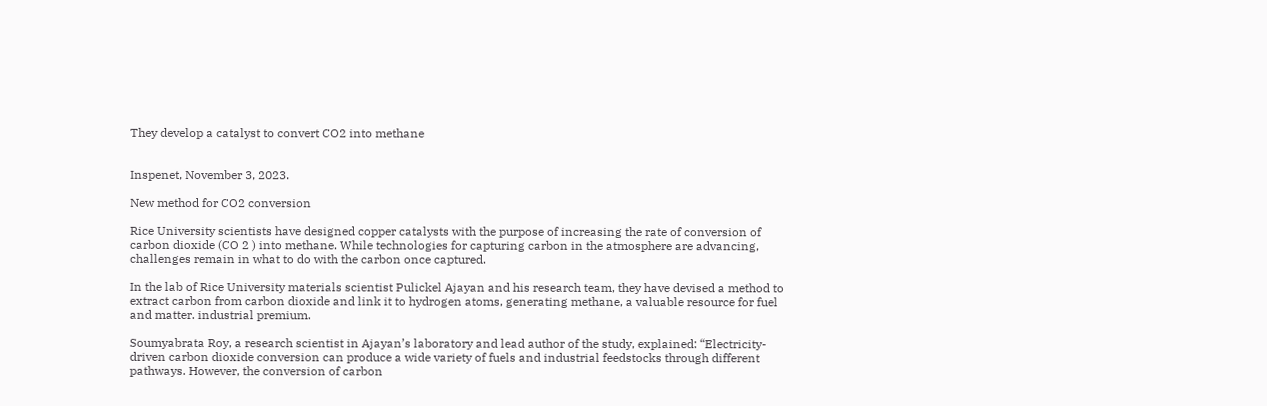They develop a catalyst to convert CO2 into methane


Inspenet, November 3, 2023.

New method for CO2 conversion

Rice University scientists have designed copper catalysts with the purpose of increasing the rate of conversion of carbon dioxide (CO 2 ) into methane. While technologies for capturing carbon in the atmosphere are advancing, challenges remain in what to do with the carbon once captured.

In the lab of Rice University materials scientist Pulickel Ajayan and his research team, they have devised a method to extract carbon from carbon dioxide and link it to hydrogen atoms, generating methane, a valuable resource for fuel and matter. industrial premium.

Soumyabrata Roy, a research scientist in Ajayan’s laboratory and lead author of the study, explained: “Electricity-driven carbon dioxide conversion can produce a wide variety of fuels and industrial feedstocks through different pathways. However, the conversion of carbon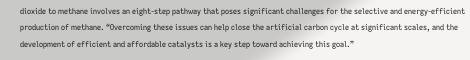dioxide to methane involves an eight-step pathway that poses significant challenges for the selective and energy-efficient production of methane. “Overcoming these issues can help close the artificial carbon cycle at significant scales, and the development of efficient and affordable catalysts is a key step toward achieving this goal.”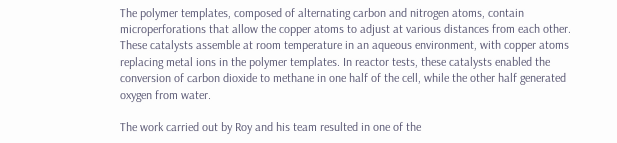The polymer templates, composed of alternating carbon and nitrogen atoms, contain microperforations that allow the copper atoms to adjust at various distances from each other. These catalysts assemble at room temperature in an aqueous environment, with copper atoms replacing metal ions in the polymer templates. In reactor tests, these catalysts enabled the conversion of carbon dioxide to methane in one half of the cell, while the other half generated oxygen from water.

The work carried out by Roy and his team resulted in one of the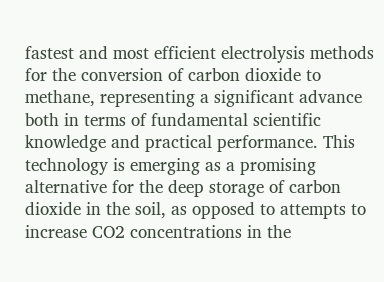fastest and most efficient electrolysis methods for the conversion of carbon dioxide to methane, representing a significant advance both in terms of fundamental scientific knowledge and practical performance. This technology is emerging as a promising alternative for the deep storage of carbon dioxide in the soil, as opposed to attempts to increase CO2 concentrations in the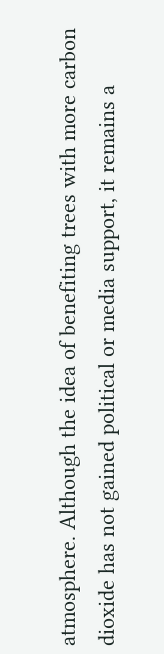atmosphere. Although the idea of benefiting trees with more carbon dioxide has not gained political or media support, it remains a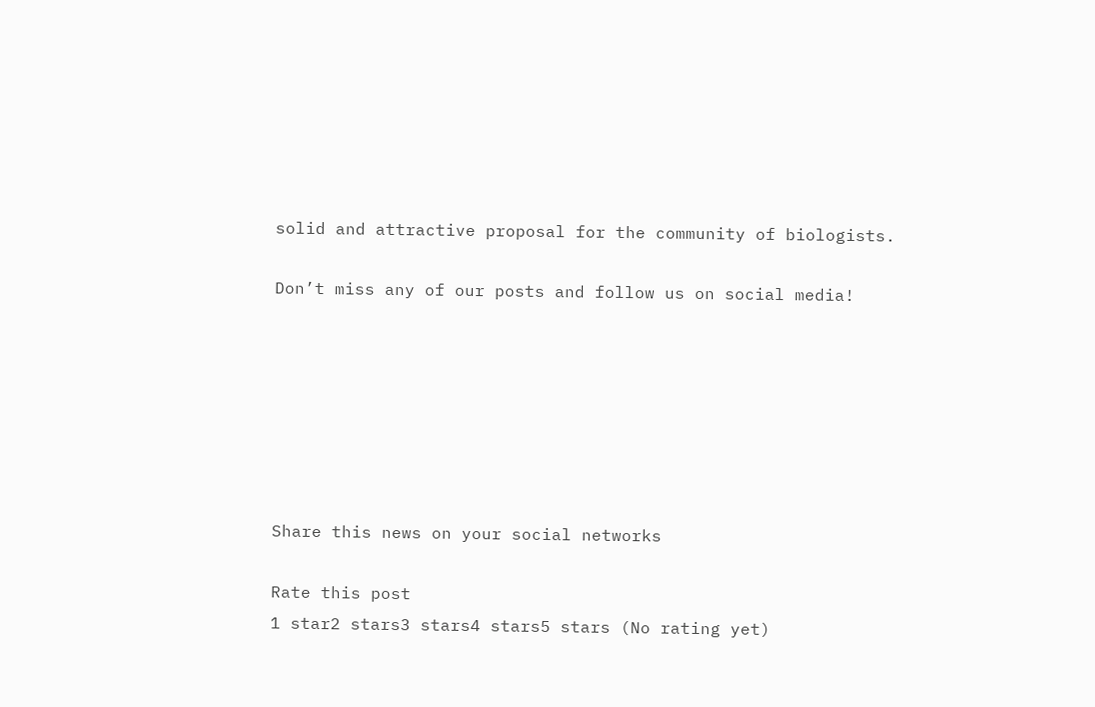solid and attractive proposal for the community of biologists.

Don’t miss any of our posts and follow us on social media!







Share this news on your social networks

Rate this post
1 star2 stars3 stars4 stars5 stars (No rating yet)